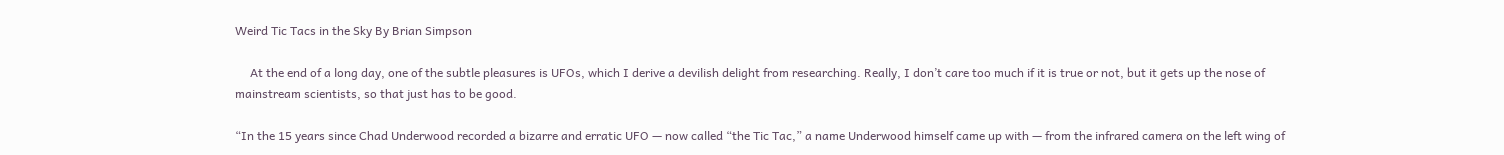Weird Tic Tacs in the Sky By Brian Simpson

     At the end of a long day, one of the subtle pleasures is UFOs, which I derive a devilish delight from researching. Really, I don’t care too much if it is true or not, but it gets up the nose of mainstream scientists, so that just has to be good.

“In the 15 years since Chad Underwood recorded a bizarre and erratic UFO — now called “the Tic Tac,” a name Underwood himself came up with — from the infrared camera on the left wing of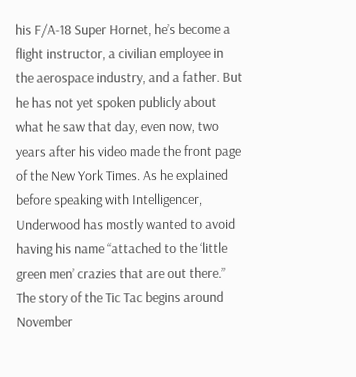his F/A-18 Super Hornet, he’s become a flight instructor, a civilian employee in the aerospace industry, and a father. But he has not yet spoken publicly about what he saw that day, even now, two years after his video made the front page of the New York Times. As he explained before speaking with Intelligencer, Underwood has mostly wanted to avoid having his name “attached to the ‘little green men’ crazies that are out there.” The story of the Tic Tac begins around November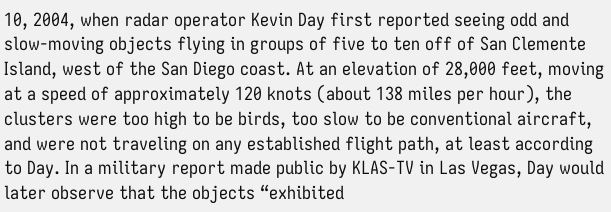10, 2004, when radar operator Kevin Day first reported seeing odd and slow-moving objects flying in groups of five to ten off of San Clemente Island, west of the San Diego coast. At an elevation of 28,000 feet, moving at a speed of approximately 120 knots (about 138 miles per hour), the clusters were too high to be birds, too slow to be conventional aircraft, and were not traveling on any established flight path, at least according to Day. In a military report made public by KLAS-TV in Las Vegas, Day would later observe that the objects “exhibited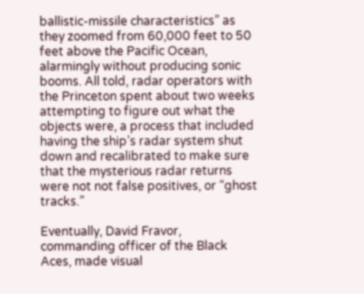ballistic-missile characteristics” as they zoomed from 60,000 feet to 50 feet above the Pacific Ocean, alarmingly without producing sonic booms. All told, radar operators with the Princeton spent about two weeks attempting to figure out what the objects were, a process that included having the ship’s radar system shut down and recalibrated to make sure that the mysterious radar returns were not not false positives, or “ghost tracks.”

Eventually, David Fravor, commanding officer of the Black Aces, made visual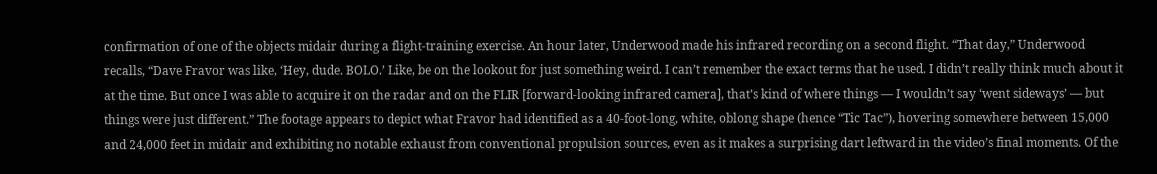confirmation of one of the objects midair during a flight-training exercise. An hour later, Underwood made his infrared recording on a second flight. “That day,” Underwood recalls, “Dave Fravor was like, ‘Hey, dude. BOLO.’ Like, be on the lookout for just something weird. I can’t remember the exact terms that he used. I didn’t really think much about it at the time. But once I was able to acquire it on the radar and on the FLIR [forward-looking infrared camera], that’s kind of where things — I wouldn’t say ‘went sideways’ — but things were just different.” The footage appears to depict what Fravor had identified as a 40-foot-long, white, oblong shape (hence “Tic Tac”), hovering somewhere between 15,000 and 24,000 feet in midair and exhibiting no notable exhaust from conventional propulsion sources, even as it makes a surprising dart leftward in the video’s final moments. Of the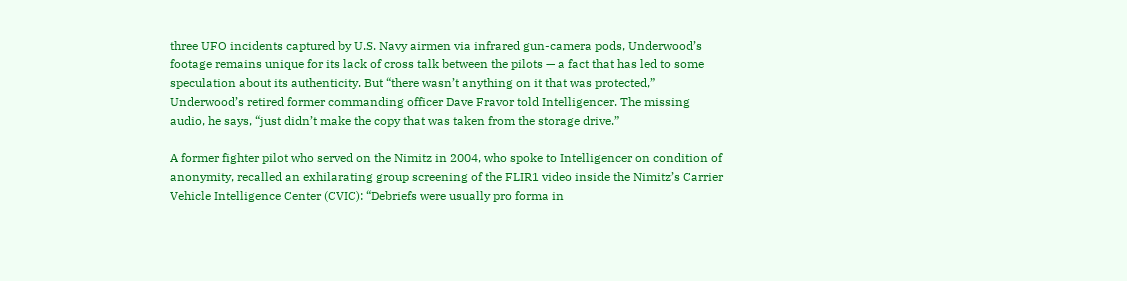three UFO incidents captured by U.S. Navy airmen via infrared gun-camera pods, Underwood’s footage remains unique for its lack of cross talk between the pilots — a fact that has led to some speculation about its authenticity. But “there wasn’t anything on it that was protected,” Underwood’s retired former commanding officer Dave Fravor told Intelligencer. The missing audio, he says, “just didn’t make the copy that was taken from the storage drive.”

A former fighter pilot who served on the Nimitz in 2004, who spoke to Intelligencer on condition of anonymity, recalled an exhilarating group screening of the FLIR1 video inside the Nimitz’s Carrier Vehicle Intelligence Center (CVIC): “Debriefs were usually pro forma in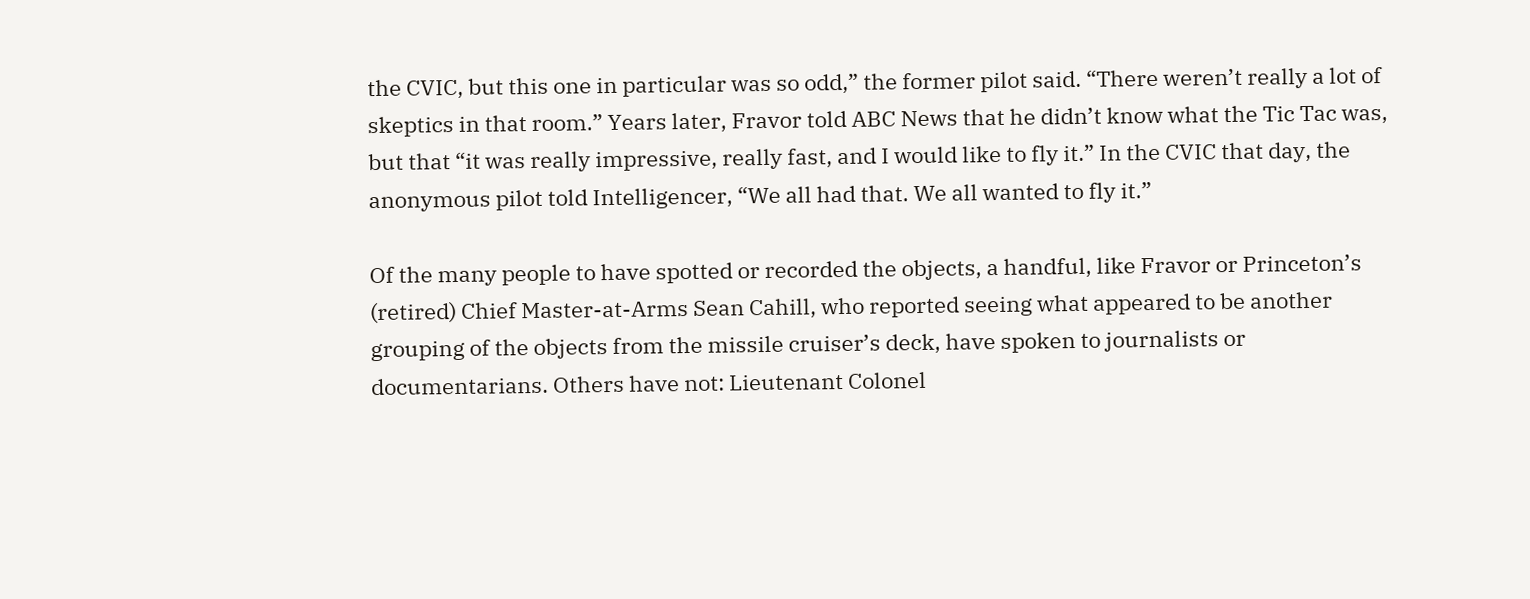the CVIC, but this one in particular was so odd,” the former pilot said. “There weren’t really a lot of skeptics in that room.” Years later, Fravor told ABC News that he didn’t know what the Tic Tac was, but that “it was really impressive, really fast, and I would like to fly it.” In the CVIC that day, the anonymous pilot told Intelligencer, “We all had that. We all wanted to fly it.”

Of the many people to have spotted or recorded the objects, a handful, like Fravor or Princeton’s (retired) Chief Master-at-Arms Sean Cahill, who reported seeing what appeared to be another grouping of the objects from the missile cruiser’s deck, have spoken to journalists or documentarians. Others have not: Lieutenant Colonel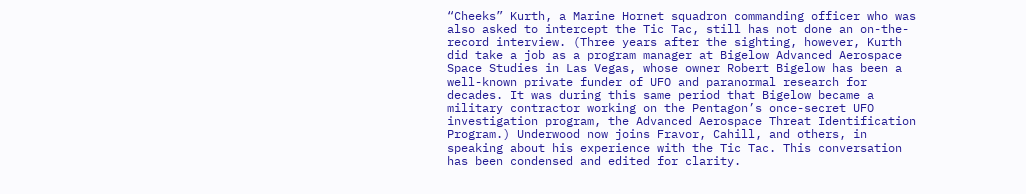“Cheeks” Kurth, a Marine Hornet squadron commanding officer who was also asked to intercept the Tic Tac, still has not done an on-the-record interview. (Three years after the sighting, however, Kurth did take a job as a program manager at Bigelow Advanced Aerospace Space Studies in Las Vegas, whose owner Robert Bigelow has been a well-known private funder of UFO and paranormal research for decades. It was during this same period that Bigelow became a military contractor working on the Pentagon’s once-secret UFO investigation program, the Advanced Aerospace Threat Identification Program.) Underwood now joins Fravor, Cahill, and others, in speaking about his experience with the Tic Tac. This conversation has been condensed and edited for clarity.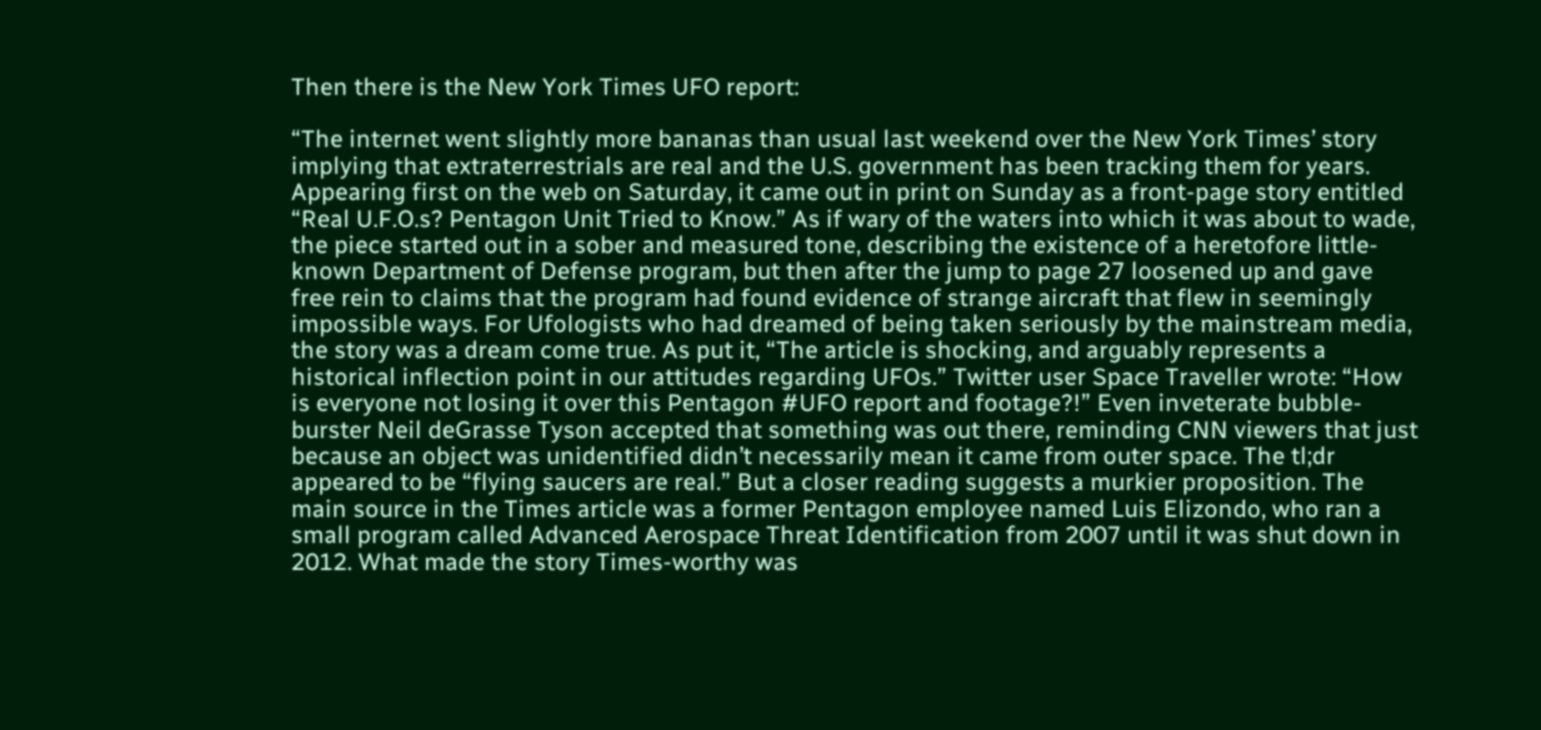Then there is the New York Times UFO report:

“The internet went slightly more bananas than usual last weekend over the New York Times’ story implying that extraterrestrials are real and the U.S. government has been tracking them for years. Appearing first on the web on Saturday, it came out in print on Sunday as a front-page story entitled “Real U.F.O.s? Pentagon Unit Tried to Know.” As if wary of the waters into which it was about to wade, the piece started out in a sober and measured tone, describing the existence of a heretofore little-known Department of Defense program, but then after the jump to page 27 loosened up and gave free rein to claims that the program had found evidence of strange aircraft that flew in seemingly impossible ways. For Ufologists who had dreamed of being taken seriously by the mainstream media, the story was a dream come true. As put it, “The article is shocking, and arguably represents a historical inflection point in our attitudes regarding UFOs.” Twitter user Space Traveller wrote: “How is everyone not losing it over this Pentagon #UFO report and footage?!” Even inveterate bubble-burster Neil deGrasse Tyson accepted that something was out there, reminding CNN viewers that just because an object was unidentified didn’t necessarily mean it came from outer space. The tl;dr appeared to be “flying saucers are real.” But a closer reading suggests a murkier proposition. The main source in the Times article was a former Pentagon employee named Luis Elizondo, who ran a small program called Advanced Aerospace Threat Identification from 2007 until it was shut down in 2012. What made the story Times-worthy was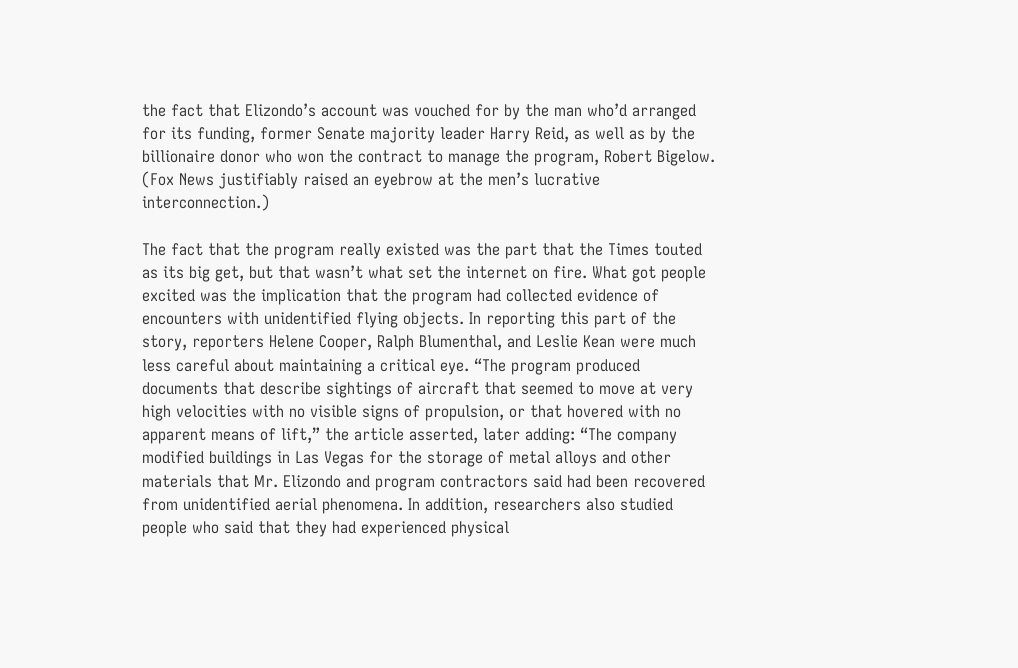the fact that Elizondo’s account was vouched for by the man who’d arranged for its funding, former Senate majority leader Harry Reid, as well as by the billionaire donor who won the contract to manage the program, Robert Bigelow. (Fox News justifiably raised an eyebrow at the men’s lucrative interconnection.)

The fact that the program really existed was the part that the Times touted as its big get, but that wasn’t what set the internet on fire. What got people excited was the implication that the program had collected evidence of encounters with unidentified flying objects. In reporting this part of the story, reporters Helene Cooper, Ralph Blumenthal, and Leslie Kean were much less careful about maintaining a critical eye. “The program produced documents that describe sightings of aircraft that seemed to move at very high velocities with no visible signs of propulsion, or that hovered with no apparent means of lift,” the article asserted, later adding: “The company modified buildings in Las Vegas for the storage of metal alloys and other materials that Mr. Elizondo and program contractors said had been recovered from unidentified aerial phenomena. In addition, researchers also studied people who said that they had experienced physical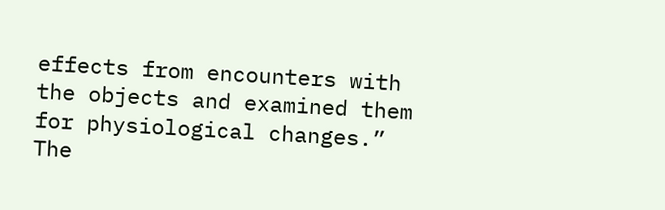effects from encounters with the objects and examined them for physiological changes.” The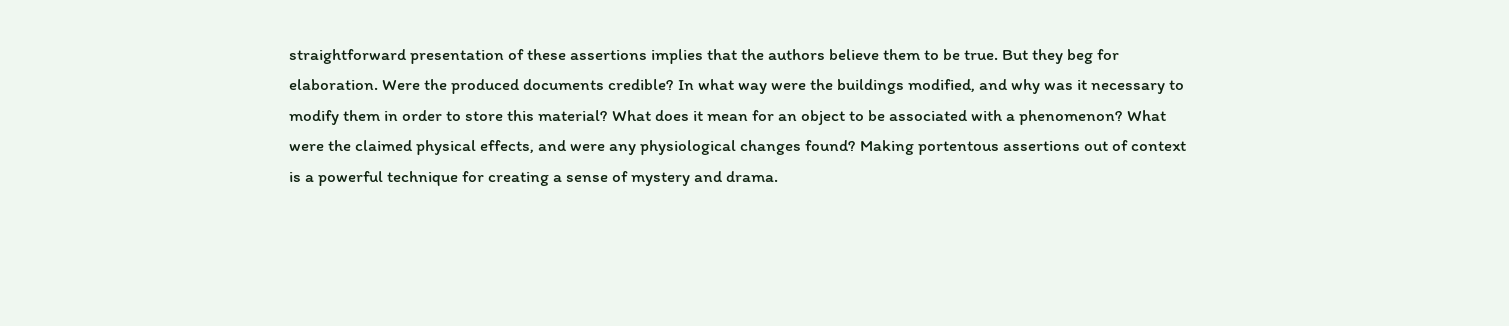straightforward presentation of these assertions implies that the authors believe them to be true. But they beg for elaboration. Were the produced documents credible? In what way were the buildings modified, and why was it necessary to modify them in order to store this material? What does it mean for an object to be associated with a phenomenon? What were the claimed physical effects, and were any physiological changes found? Making portentous assertions out of context is a powerful technique for creating a sense of mystery and drama.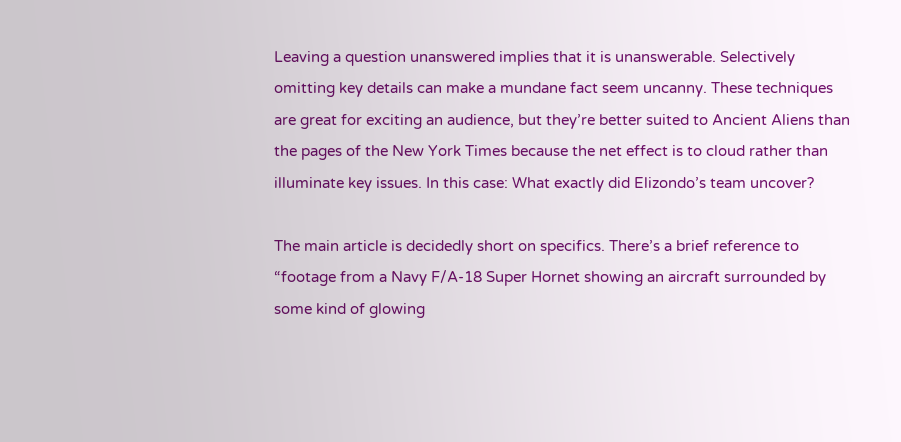Leaving a question unanswered implies that it is unanswerable. Selectively omitting key details can make a mundane fact seem uncanny. These techniques are great for exciting an audience, but they’re better suited to Ancient Aliens than the pages of the New York Times because the net effect is to cloud rather than illuminate key issues. In this case: What exactly did Elizondo’s team uncover?

The main article is decidedly short on specifics. There’s a brief reference to “footage from a Navy F/A-18 Super Hornet showing an aircraft surrounded by some kind of glowing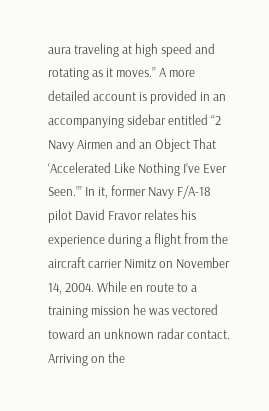aura traveling at high speed and rotating as it moves.” A more detailed account is provided in an accompanying sidebar entitled “2 Navy Airmen and an Object That ‘Accelerated Like Nothing I’ve Ever Seen.’” In it, former Navy F/A-18 pilot David Fravor relates his experience during a flight from the aircraft carrier Nimitz on November 14, 2004. While en route to a training mission he was vectored toward an unknown radar contact. Arriving on the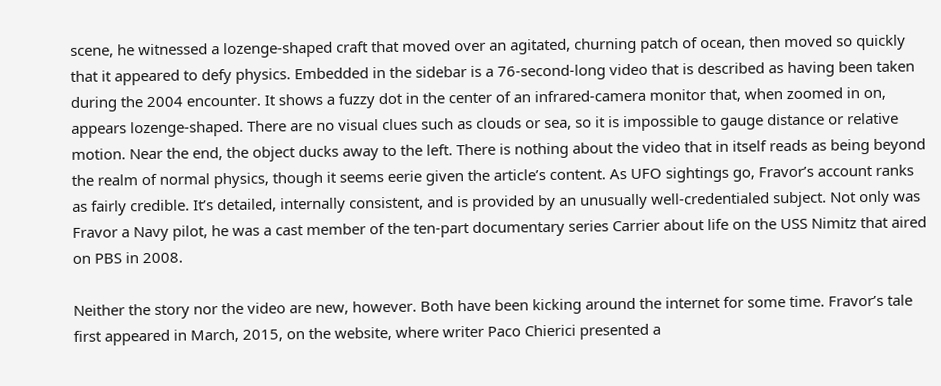scene, he witnessed a lozenge-shaped craft that moved over an agitated, churning patch of ocean, then moved so quickly that it appeared to defy physics. Embedded in the sidebar is a 76-second-long video that is described as having been taken during the 2004 encounter. It shows a fuzzy dot in the center of an infrared-camera monitor that, when zoomed in on, appears lozenge-shaped. There are no visual clues such as clouds or sea, so it is impossible to gauge distance or relative motion. Near the end, the object ducks away to the left. There is nothing about the video that in itself reads as being beyond the realm of normal physics, though it seems eerie given the article’s content. As UFO sightings go, Fravor’s account ranks as fairly credible. It’s detailed, internally consistent, and is provided by an unusually well-credentialed subject. Not only was Fravor a Navy pilot, he was a cast member of the ten-part documentary series Carrier about life on the USS Nimitz that aired on PBS in 2008.

Neither the story nor the video are new, however. Both have been kicking around the internet for some time. Fravor’s tale first appeared in March, 2015, on the website, where writer Paco Chierici presented a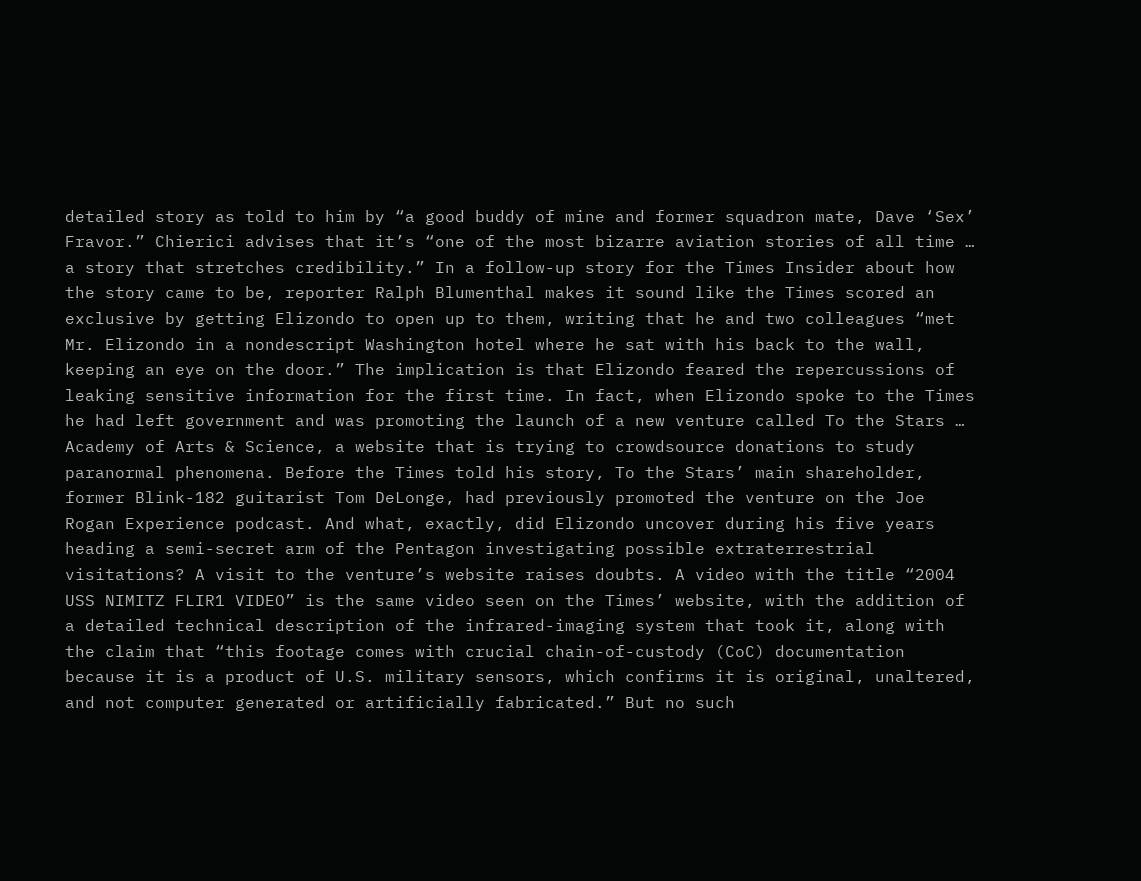detailed story as told to him by “a good buddy of mine and former squadron mate, Dave ‘Sex’ Fravor.” Chierici advises that it’s “one of the most bizarre aviation stories of all time … a story that stretches credibility.” In a follow-up story for the Times Insider about how the story came to be, reporter Ralph Blumenthal makes it sound like the Times scored an exclusive by getting Elizondo to open up to them, writing that he and two colleagues “met Mr. Elizondo in a nondescript Washington hotel where he sat with his back to the wall, keeping an eye on the door.” The implication is that Elizondo feared the repercussions of leaking sensitive information for the first time. In fact, when Elizondo spoke to the Times he had left government and was promoting the launch of a new venture called To the Stars … Academy of Arts & Science, a website that is trying to crowdsource donations to study paranormal phenomena. Before the Times told his story, To the Stars’ main shareholder, former Blink-182 guitarist Tom DeLonge, had previously promoted the venture on the Joe Rogan Experience podcast. And what, exactly, did Elizondo uncover during his five years heading a semi-secret arm of the Pentagon investigating possible extraterrestrial visitations? A visit to the venture’s website raises doubts. A video with the title “2004 USS NIMITZ FLIR1 VIDEO” is the same video seen on the Times’ website, with the addition of a detailed technical description of the infrared-imaging system that took it, along with the claim that “this footage comes with crucial chain-of-custody (CoC) documentation because it is a product of U.S. military sensors, which confirms it is original, unaltered, and not computer generated or artificially fabricated.” But no such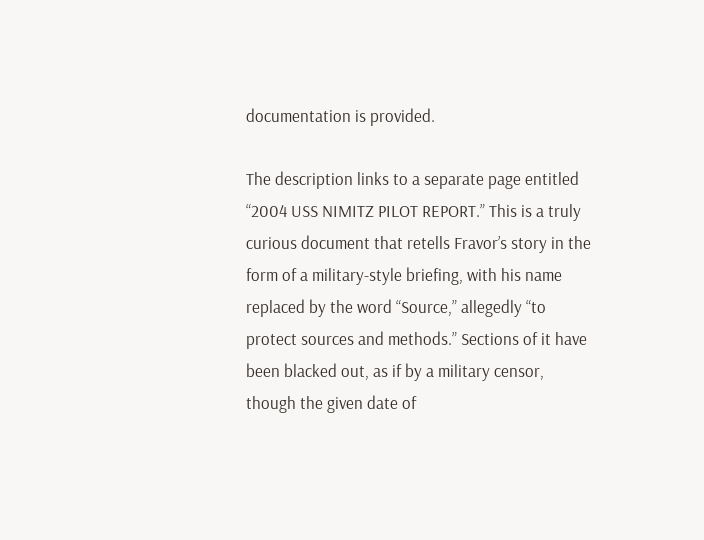documentation is provided.

The description links to a separate page entitled “2004 USS NIMITZ PILOT REPORT.” This is a truly curious document that retells Fravor’s story in the form of a military-style briefing, with his name replaced by the word “Source,” allegedly “to protect sources and methods.” Sections of it have been blacked out, as if by a military censor, though the given date of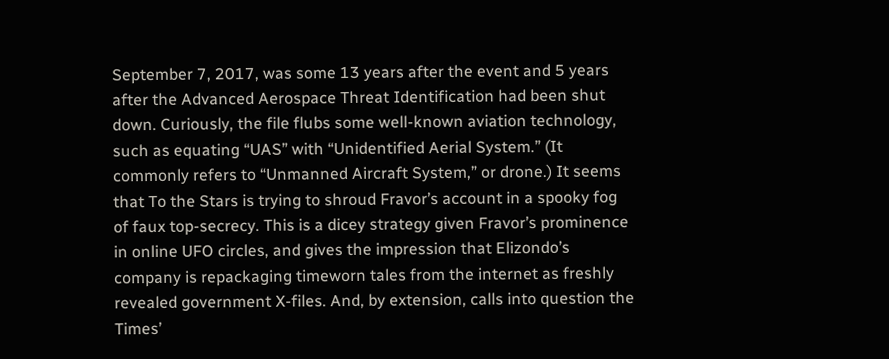September 7, 2017, was some 13 years after the event and 5 years after the Advanced Aerospace Threat Identification had been shut down. Curiously, the file flubs some well-known aviation technology, such as equating “UAS” with “Unidentified Aerial System.” (It commonly refers to “Unmanned Aircraft System,” or drone.) It seems that To the Stars is trying to shroud Fravor’s account in a spooky fog of faux top-secrecy. This is a dicey strategy given Fravor’s prominence in online UFO circles, and gives the impression that Elizondo’s company is repackaging timeworn tales from the internet as freshly revealed government X-files. And, by extension, calls into question the Times’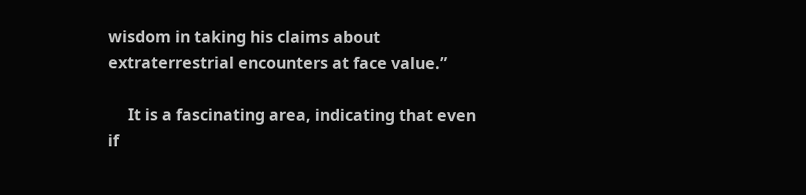wisdom in taking his claims about extraterrestrial encounters at face value.”

     It is a fascinating area, indicating that even if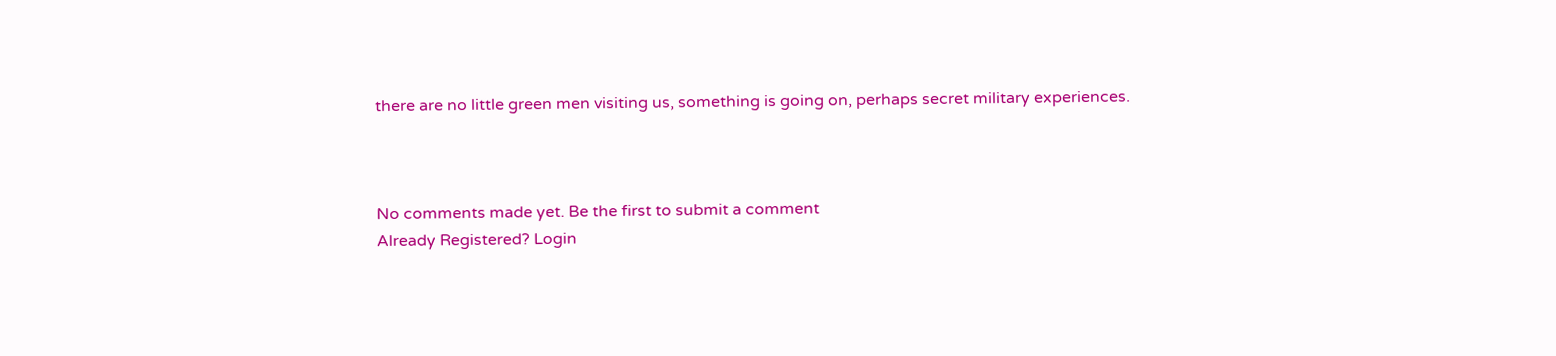there are no little green men visiting us, something is going on, perhaps secret military experiences.



No comments made yet. Be the first to submit a comment
Already Registered? Login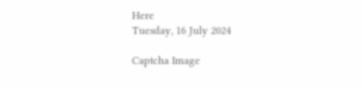Here
Tuesday, 16 July 2024

Captcha Image